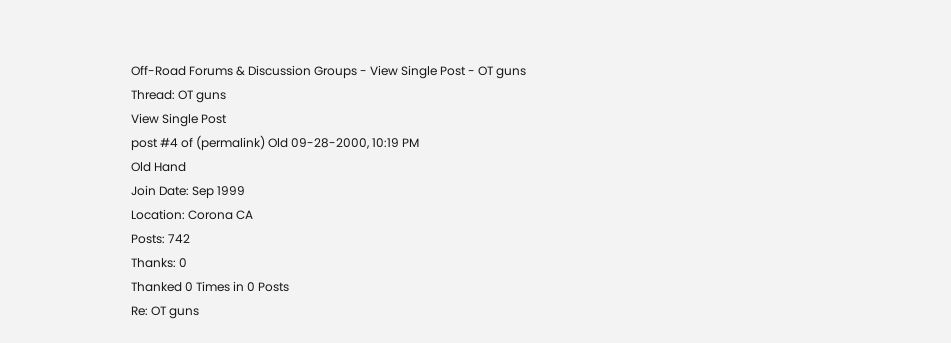Off-Road Forums & Discussion Groups - View Single Post - OT guns
Thread: OT guns
View Single Post
post #4 of (permalink) Old 09-28-2000, 10:19 PM
Old Hand
Join Date: Sep 1999
Location: Corona CA
Posts: 742
Thanks: 0
Thanked 0 Times in 0 Posts
Re: OT guns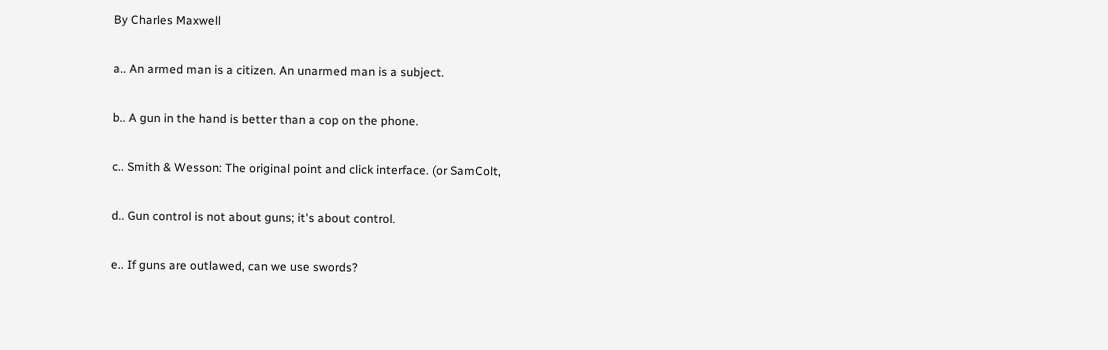By Charles Maxwell

a.. An armed man is a citizen. An unarmed man is a subject.

b.. A gun in the hand is better than a cop on the phone.

c.. Smith & Wesson: The original point and click interface. (or SamColt,

d.. Gun control is not about guns; it's about control.

e.. If guns are outlawed, can we use swords?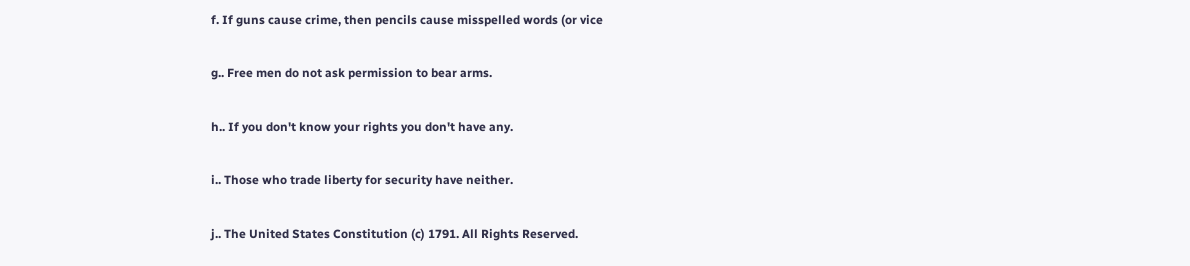f. If guns cause crime, then pencils cause misspelled words (or vice

g.. Free men do not ask permission to bear arms.

h.. If you don't know your rights you don't have any.

i.. Those who trade liberty for security have neither.

j.. The United States Constitution (c) 1791. All Rights Reserved.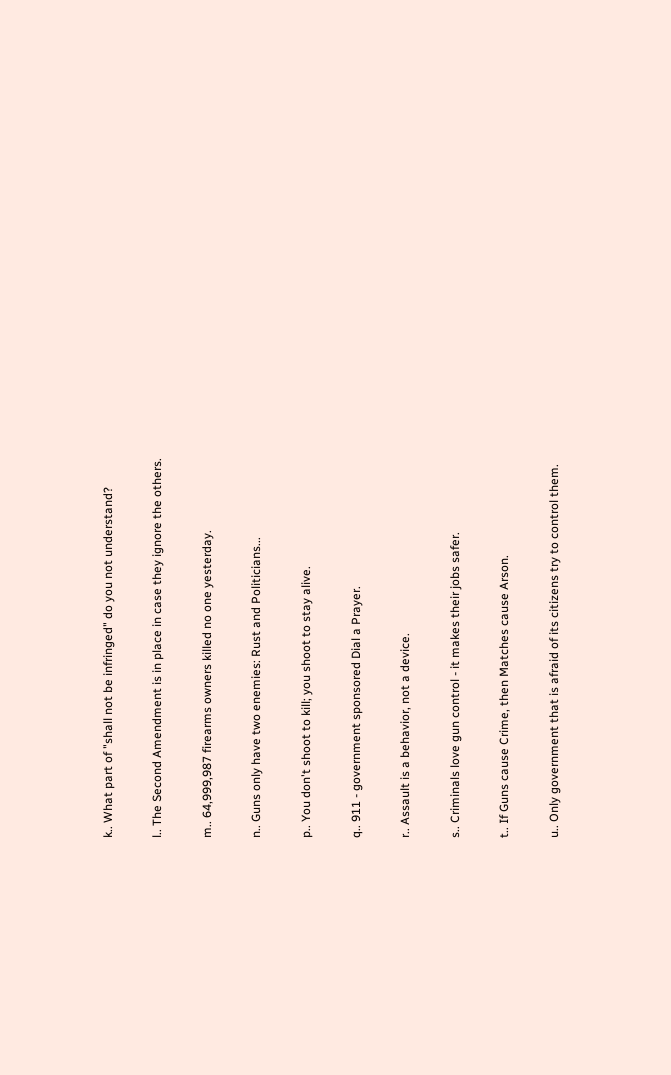k.. What part of "shall not be infringed" do you not understand?

l.. The Second Amendment is in place in case they ignore the others.

m.. 64,999,987 firearms owners killed no one yesterday.

n.. Guns only have two enemies: Rust and Politicians...

p.. You don't shoot to kill; you shoot to stay alive.

q.. 911 - government sponsored Dial a Prayer.

r.. Assault is a behavior, not a device.

s.. Criminals love gun control - it makes their jobs safer.

t.. If Guns cause Crime, then Matches cause Arson.

u.. Only government that is afraid of its citizens try to control them.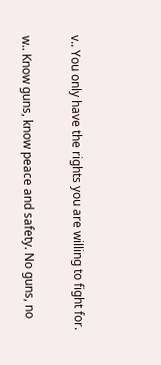v.. You only have the rights you are willing to fight for.

w.. Know guns, know peace and safety. No guns, no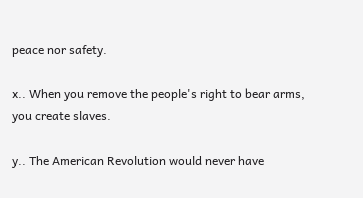peace nor safety.

x.. When you remove the people's right to bear arms, you create slaves.

y.. The American Revolution would never have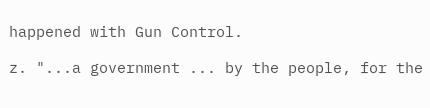happened with Gun Control.

z. "...a government ... by the people, for the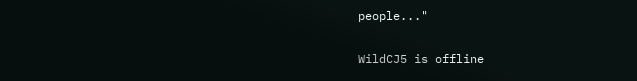people..."


WildCJ5 is offline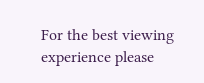For the best viewing experience please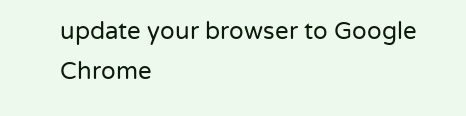update your browser to Google Chrome